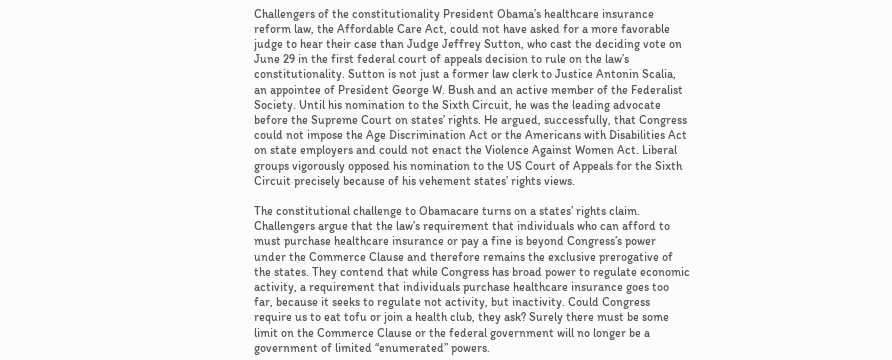Challengers of the constitutionality President Obama’s healthcare insurance reform law, the Affordable Care Act, could not have asked for a more favorable judge to hear their case than Judge Jeffrey Sutton, who cast the deciding vote on June 29 in the first federal court of appeals decision to rule on the law’s constitutionality. Sutton is not just a former law clerk to Justice Antonin Scalia, an appointee of President George W. Bush and an active member of the Federalist Society. Until his nomination to the Sixth Circuit, he was the leading advocate before the Supreme Court on states’ rights. He argued, successfully, that Congress could not impose the Age Discrimination Act or the Americans with Disabilities Act on state employers and could not enact the Violence Against Women Act. Liberal groups vigorously opposed his nomination to the US Court of Appeals for the Sixth Circuit precisely because of his vehement states’ rights views.

The constitutional challenge to Obamacare turns on a states’ rights claim. Challengers argue that the law’s requirement that individuals who can afford to must purchase healthcare insurance or pay a fine is beyond Congress’s power under the Commerce Clause and therefore remains the exclusive prerogative of the states. They contend that while Congress has broad power to regulate economic activity, a requirement that individuals purchase healthcare insurance goes too far, because it seeks to regulate not activity, but inactivity. Could Congress require us to eat tofu or join a health club, they ask? Surely there must be some limit on the Commerce Clause or the federal government will no longer be a government of limited “enumerated” powers.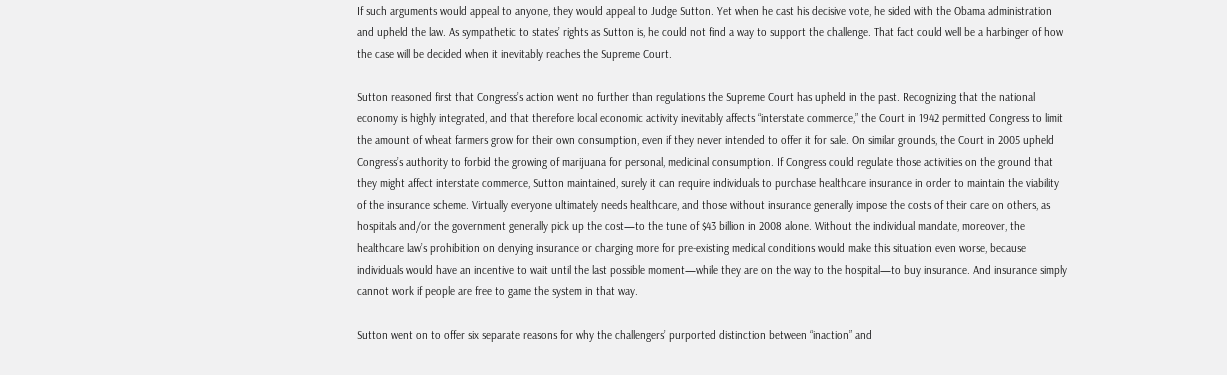If such arguments would appeal to anyone, they would appeal to Judge Sutton. Yet when he cast his decisive vote, he sided with the Obama administration and upheld the law. As sympathetic to states’ rights as Sutton is, he could not find a way to support the challenge. That fact could well be a harbinger of how the case will be decided when it inevitably reaches the Supreme Court.

Sutton reasoned first that Congress’s action went no further than regulations the Supreme Court has upheld in the past. Recognizing that the national economy is highly integrated, and that therefore local economic activity inevitably affects “interstate commerce,” the Court in 1942 permitted Congress to limit the amount of wheat farmers grow for their own consumption, even if they never intended to offer it for sale. On similar grounds, the Court in 2005 upheld Congress’s authority to forbid the growing of marijuana for personal, medicinal consumption. If Congress could regulate those activities on the ground that they might affect interstate commerce, Sutton maintained, surely it can require individuals to purchase healthcare insurance in order to maintain the viability of the insurance scheme. Virtually everyone ultimately needs healthcare, and those without insurance generally impose the costs of their care on others, as hospitals and/or the government generally pick up the cost—to the tune of $43 billion in 2008 alone. Without the individual mandate, moreover, the healthcare law’s prohibition on denying insurance or charging more for pre-existing medical conditions would make this situation even worse, because individuals would have an incentive to wait until the last possible moment—while they are on the way to the hospital—to buy insurance. And insurance simply cannot work if people are free to game the system in that way.

Sutton went on to offer six separate reasons for why the challengers’ purported distinction between “inaction” and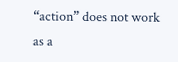“action” does not work as a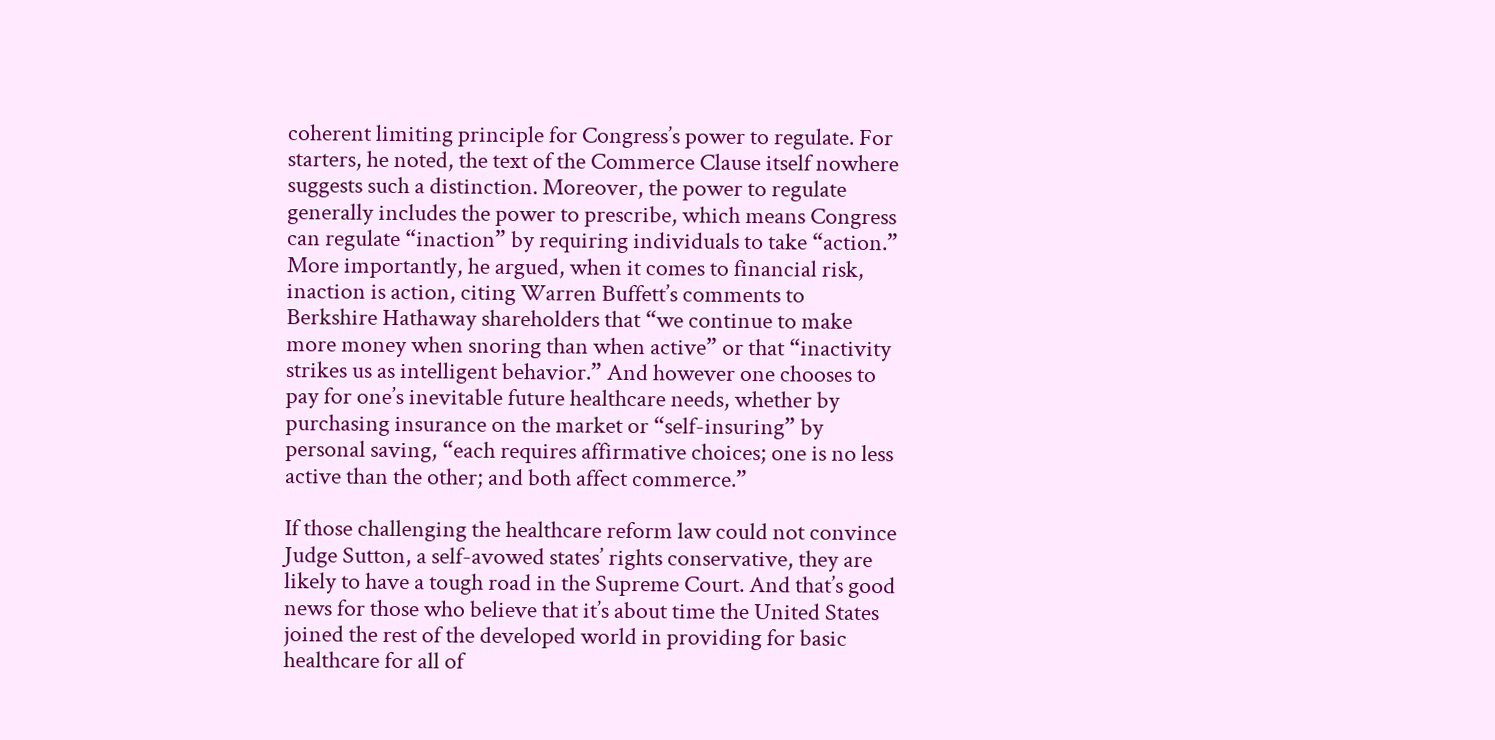coherent limiting principle for Congress’s power to regulate. For starters, he noted, the text of the Commerce Clause itself nowhere suggests such a distinction. Moreover, the power to regulate generally includes the power to prescribe, which means Congress can regulate “inaction” by requiring individuals to take “action.” More importantly, he argued, when it comes to financial risk, inaction is action, citing Warren Buffett’s comments to Berkshire Hathaway shareholders that “we continue to make more money when snoring than when active” or that “inactivity strikes us as intelligent behavior.” And however one chooses to pay for one’s inevitable future healthcare needs, whether by purchasing insurance on the market or “self-insuring” by personal saving, “each requires affirmative choices; one is no less active than the other; and both affect commerce.”

If those challenging the healthcare reform law could not convince Judge Sutton, a self-avowed states’ rights conservative, they are likely to have a tough road in the Supreme Court. And that’s good news for those who believe that it’s about time the United States joined the rest of the developed world in providing for basic healthcare for all of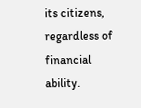its citizens, regardless of financial ability.